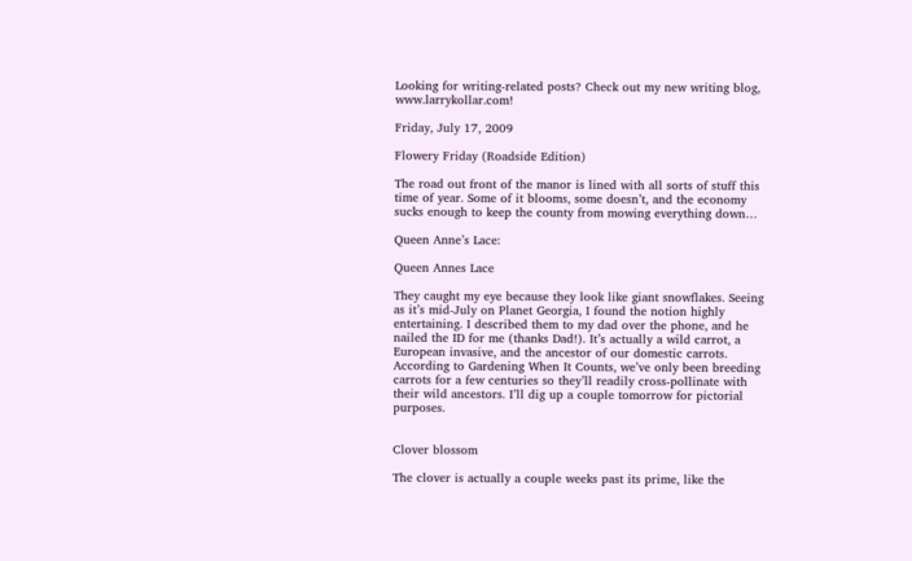Looking for writing-related posts? Check out my new writing blog, www.larrykollar.com!

Friday, July 17, 2009

Flowery Friday (Roadside Edition)

The road out front of the manor is lined with all sorts of stuff this time of year. Some of it blooms, some doesn’t, and the economy sucks enough to keep the county from mowing everything down…

Queen Anne’s Lace:

Queen Annes Lace

They caught my eye because they look like giant snowflakes. Seeing as it’s mid-July on Planet Georgia, I found the notion highly entertaining. I described them to my dad over the phone, and he nailed the ID for me (thanks Dad!). It’s actually a wild carrot, a European invasive, and the ancestor of our domestic carrots. According to Gardening When It Counts, we’ve only been breeding carrots for a few centuries so they’ll readily cross-pollinate with their wild ancestors. I’ll dig up a couple tomorrow for pictorial purposes.


Clover blossom

The clover is actually a couple weeks past its prime, like the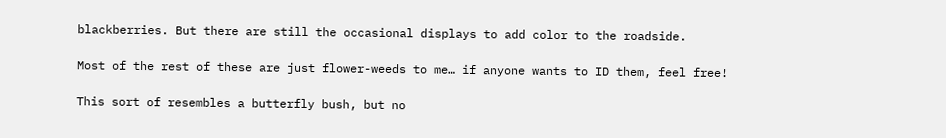blackberries. But there are still the occasional displays to add color to the roadside.

Most of the rest of these are just flower-weeds to me… if anyone wants to ID them, feel free!

This sort of resembles a butterfly bush, but no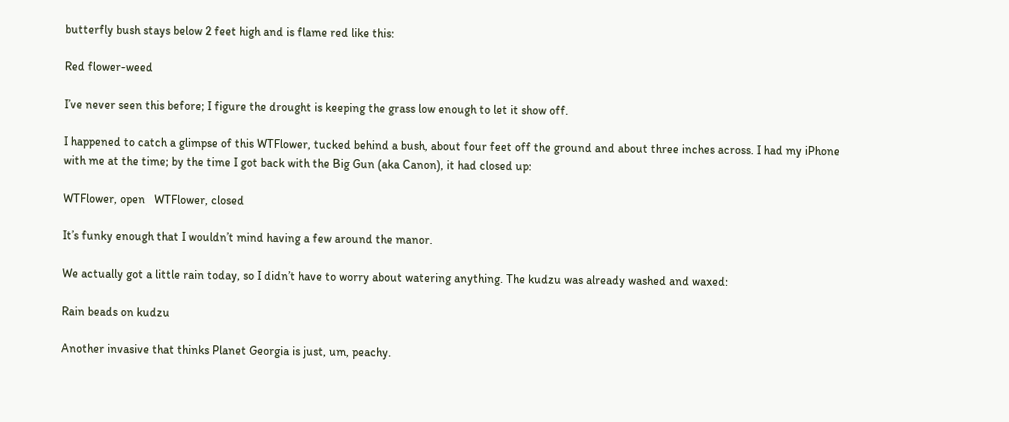butterfly bush stays below 2 feet high and is flame red like this:

Red flower-weed

I’ve never seen this before; I figure the drought is keeping the grass low enough to let it show off.

I happened to catch a glimpse of this WTFlower, tucked behind a bush, about four feet off the ground and about three inches across. I had my iPhone with me at the time; by the time I got back with the Big Gun (aka Canon), it had closed up:

WTFlower, open   WTFlower, closed

It’s funky enough that I wouldn’t mind having a few around the manor.

We actually got a little rain today, so I didn’t have to worry about watering anything. The kudzu was already washed and waxed:

Rain beads on kudzu

Another invasive that thinks Planet Georgia is just, um, peachy.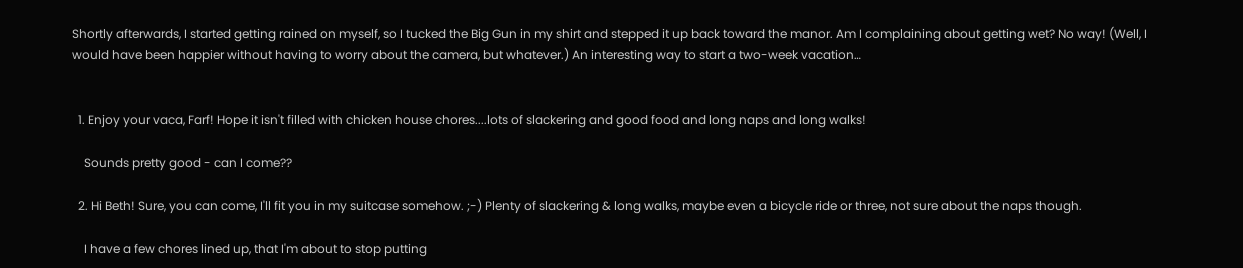Shortly afterwards, I started getting rained on myself, so I tucked the Big Gun in my shirt and stepped it up back toward the manor. Am I complaining about getting wet? No way! (Well, I would have been happier without having to worry about the camera, but whatever.) An interesting way to start a two-week vacation…


  1. Enjoy your vaca, Farf! Hope it isn't filled with chicken house chores....lots of slackering and good food and long naps and long walks!

    Sounds pretty good - can I come??

  2. Hi Beth! Sure, you can come, I'll fit you in my suitcase somehow. ;-) Plenty of slackering & long walks, maybe even a bicycle ride or three, not sure about the naps though.

    I have a few chores lined up, that I'm about to stop putting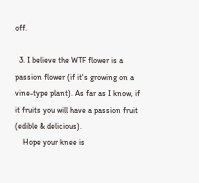off.

  3. I believe the WTF flower is a passion flower (if it's growing on a vine-type plant). As far as I know, if it fruits you will have a passion fruit (edible & delicious).
    Hope your knee is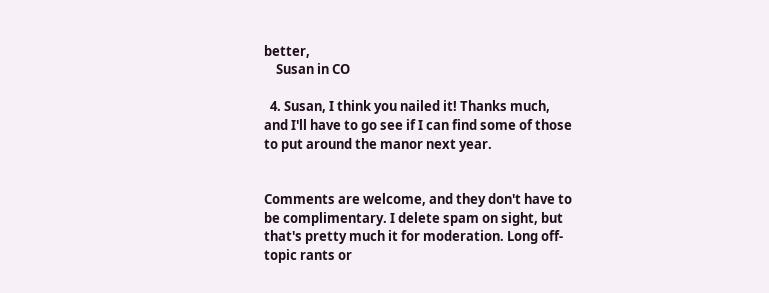better,
    Susan in CO

  4. Susan, I think you nailed it! Thanks much, and I'll have to go see if I can find some of those to put around the manor next year.


Comments are welcome, and they don't have to be complimentary. I delete spam on sight, but that's pretty much it for moderation. Long off-topic rants or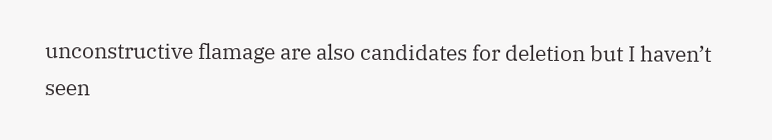unconstructive flamage are also candidates for deletion but I haven’t seen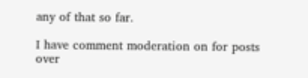any of that so far.

I have comment moderation on for posts over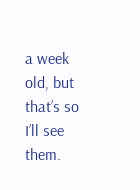a week old, but that’s so I’ll see them.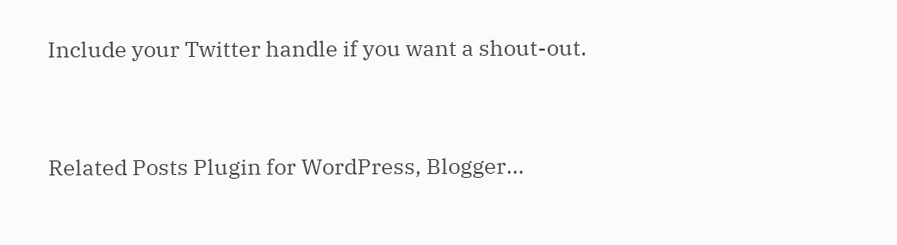Include your Twitter handle if you want a shout-out.


Related Posts Plugin for WordPress, Blogger...